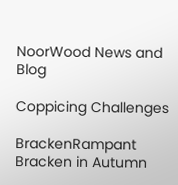NoorWood News and Blog

Coppicing Challenges

BrackenRampant Bracken in Autumn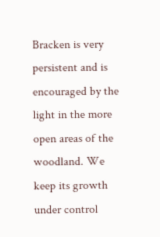Bracken is very persistent and is encouraged by the light in the more open areas of the woodland. We keep its growth under control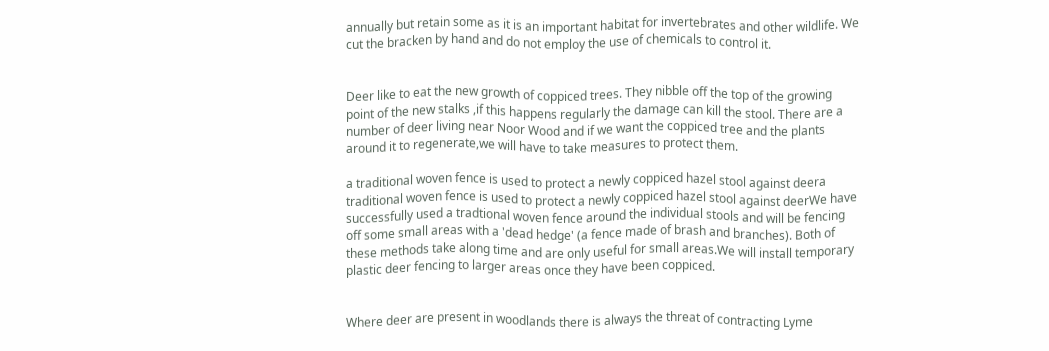annually but retain some as it is an important habitat for invertebrates and other wildlife. We cut the bracken by hand and do not employ the use of chemicals to control it.


Deer like to eat the new growth of coppiced trees. They nibble off the top of the growing point of the new stalks ,if this happens regularly the damage can kill the stool. There are a number of deer living near Noor Wood and if we want the coppiced tree and the plants around it to regenerate,we will have to take measures to protect them.

a traditional woven fence is used to protect a newly coppiced hazel stool against deera traditional woven fence is used to protect a newly coppiced hazel stool against deerWe have successfully used a tradtional woven fence around the individual stools and will be fencing off some small areas with a 'dead hedge' (a fence made of brash and branches). Both of these methods take along time and are only useful for small areas.We will install temporary plastic deer fencing to larger areas once they have been coppiced.


Where deer are present in woodlands there is always the threat of contracting Lyme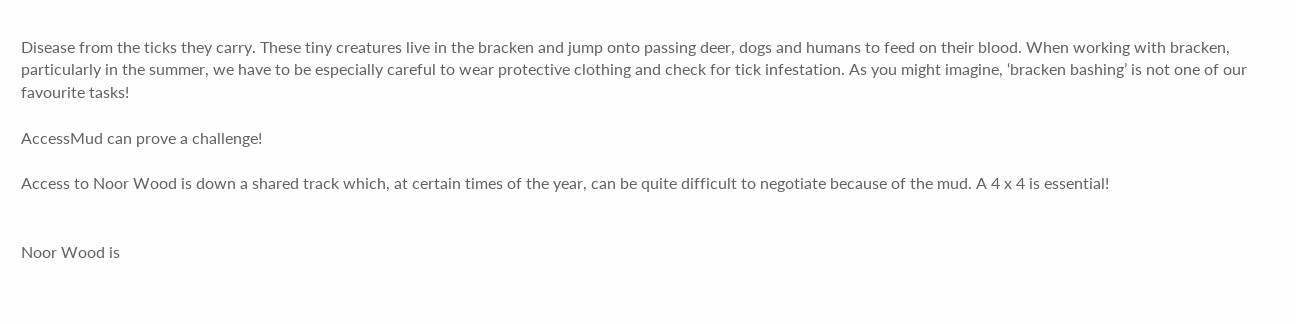Disease from the ticks they carry. These tiny creatures live in the bracken and jump onto passing deer, dogs and humans to feed on their blood. When working with bracken, particularly in the summer, we have to be especially careful to wear protective clothing and check for tick infestation. As you might imagine, ‘bracken bashing’ is not one of our favourite tasks!

AccessMud can prove a challenge!

Access to Noor Wood is down a shared track which, at certain times of the year, can be quite difficult to negotiate because of the mud. A 4 x 4 is essential!


Noor Wood is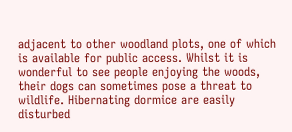adjacent to other woodland plots, one of which is available for public access. Whilst it is wonderful to see people enjoying the woods, their dogs can sometimes pose a threat to wildlife. Hibernating dormice are easily disturbed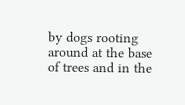by dogs rooting around at the base of trees and in the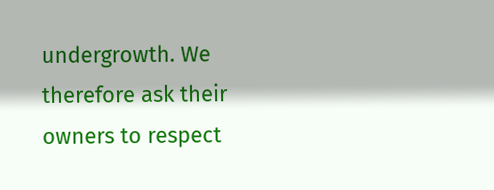undergrowth. We therefore ask their owners to respect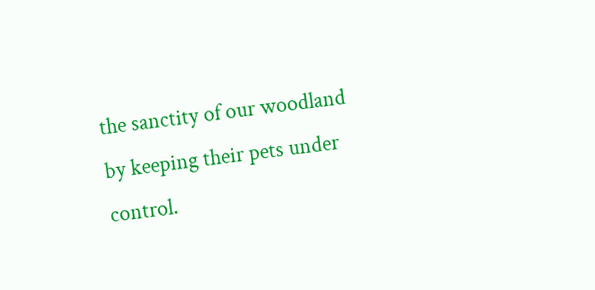the sanctity of our woodland by keeping their pets under control.